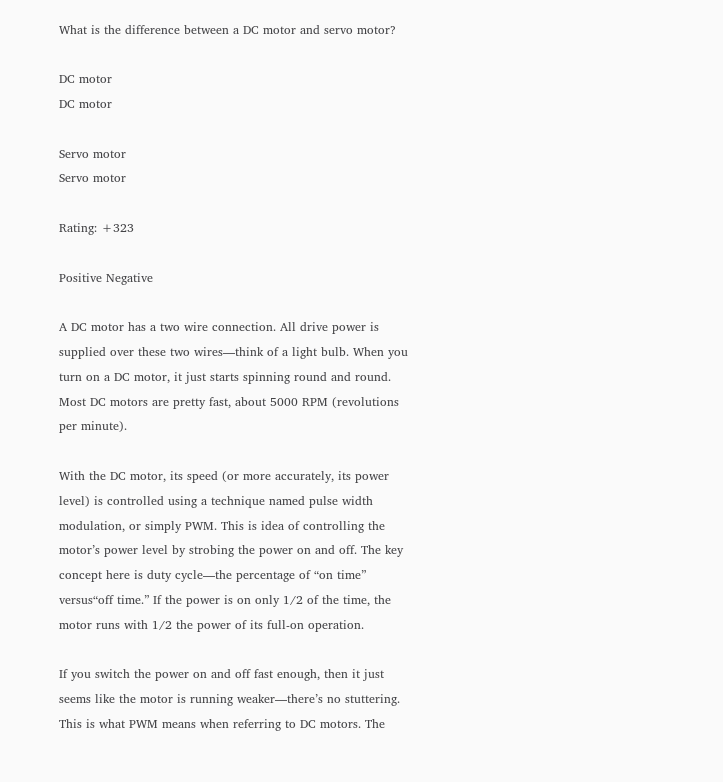What is the difference between a DC motor and servo motor?

DC motor
DC motor

Servo motor
Servo motor

Rating: +323

Positive Negative

A DC motor has a two wire connection. All drive power is supplied over these two wires—think of a light bulb. When you turn on a DC motor, it just starts spinning round and round. Most DC motors are pretty fast, about 5000 RPM (revolutions per minute).

With the DC motor, its speed (or more accurately, its power level) is controlled using a technique named pulse width modulation, or simply PWM. This is idea of controlling the motor’s power level by strobing the power on and off. The key concept here is duty cycle—the percentage of “on time” versus“off time.” If the power is on only 1/2 of the time, the motor runs with 1/2 the power of its full-on operation.

If you switch the power on and off fast enough, then it just seems like the motor is running weaker—there’s no stuttering. This is what PWM means when referring to DC motors. The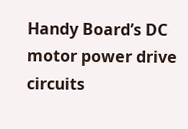Handy Board’s DC motor power drive circuits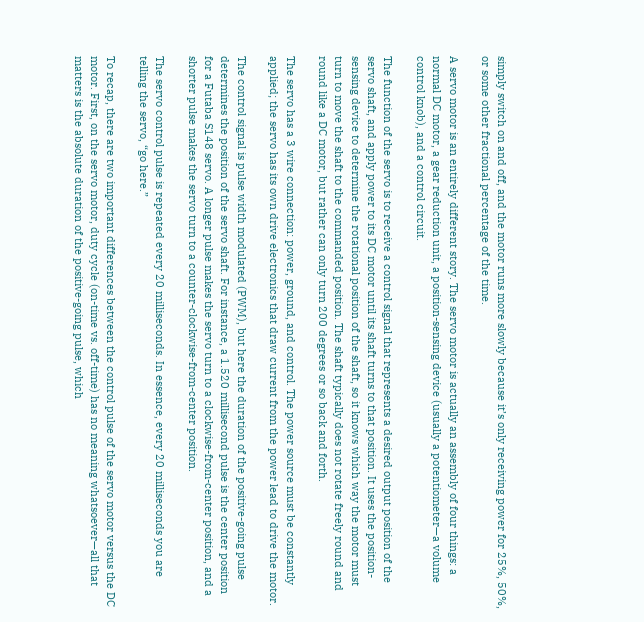simply switch on and off, and the motor runs more slowly because it’s only receiving power for 25%, 50%, or some other fractional percentage of the time.

A servo motor is an entirely different story. The servo motor is actually an assembly of four things: a normal DC motor, a gear reduction unit, a position-sensing device (usually a potentiometer—a volume control knob), and a control circuit.

The function of the servo is to receive a control signal that represents a desired output position of the servo shaft, and apply power to its DC motor until its shaft turns to that position. It uses the position-sensing device to determine the rotational position of the shaft, so it knows which way the motor must turn to move the shaft to the commanded position. The shaft typically does not rotate freely round and round like a DC motor, but rather can only turn 200 degrees or so back and forth.

The servo has a 3 wire connection: power, ground, and control. The power source must be constantly applied; the servo has its own drive electronics that draw current from the power lead to drive the motor.

The control signal is pulse width modulated (PWM), but here the duration of the positive-going pulse determines the position of the servo shaft. For instance, a 1.520 millisecond pulse is the center position for a Futaba S148 servo. A longer pulse makes the servo turn to a clockwise-from-center position, and a shorter pulse makes the servo turn to a counter-clockwise-from-center position.

The servo control pulse is repeated every 20 milliseconds. In essence, every 20 milliseconds you are telling the servo, “go here.”

To recap, there are two important differences between the control pulse of the servo motor versus the DC motor. First, on the servo motor, duty cycle (on-time vs. off-time) has no meaning whatsoever—all that matters is the absolute duration of the positive-going pulse, which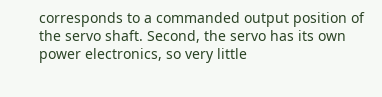corresponds to a commanded output position of the servo shaft. Second, the servo has its own power electronics, so very little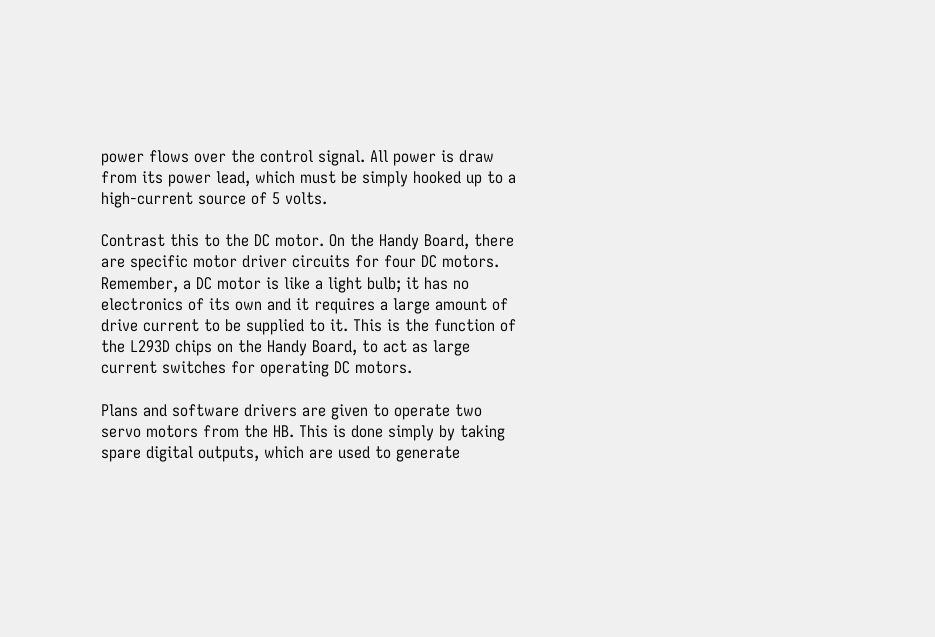power flows over the control signal. All power is draw from its power lead, which must be simply hooked up to a high-current source of 5 volts.

Contrast this to the DC motor. On the Handy Board, there are specific motor driver circuits for four DC motors. Remember, a DC motor is like a light bulb; it has no electronics of its own and it requires a large amount of drive current to be supplied to it. This is the function of the L293D chips on the Handy Board, to act as large current switches for operating DC motors.

Plans and software drivers are given to operate two servo motors from the HB. This is done simply by taking spare digital outputs, which are used to generate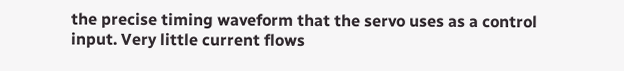the precise timing waveform that the servo uses as a control input. Very little current flows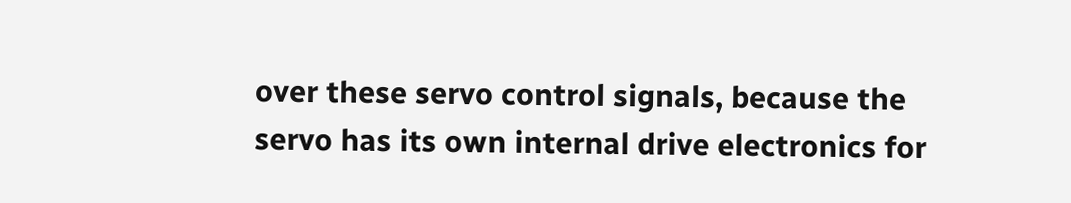over these servo control signals, because the servo has its own internal drive electronics for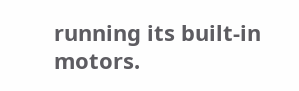running its built-in motors.